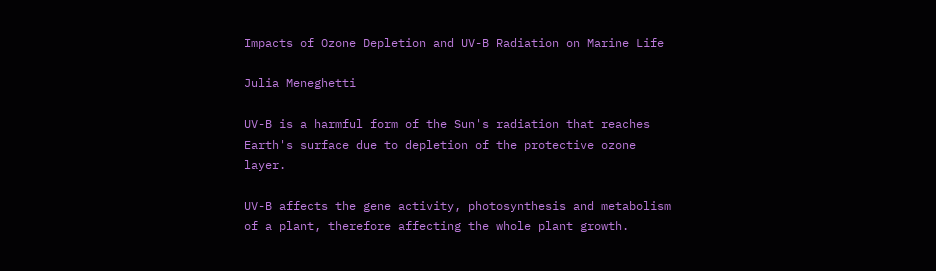Impacts of Ozone Depletion and UV-B Radiation on Marine Life

Julia Meneghetti

UV-B is a harmful form of the Sun's radiation that reaches Earth's surface due to depletion of the protective ozone layer.

UV-B affects the gene activity, photosynthesis and metabolism of a plant, therefore affecting the whole plant growth.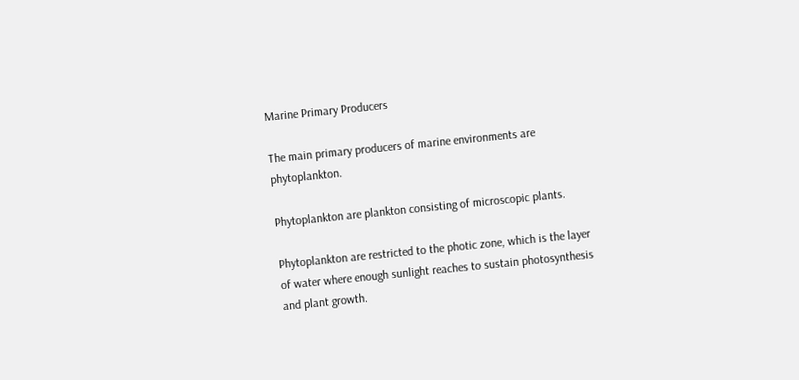Marine Primary Producers

The main primary producers of marine environments are phytoplankton.

Phytoplankton are plankton consisting of microscopic plants.

Phytoplankton are restricted to the photic zone, which is the layer of water where enough sunlight reaches to sustain photosynthesis and plant growth.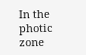In the photic zone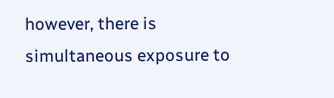however, there is simultaneous exposure to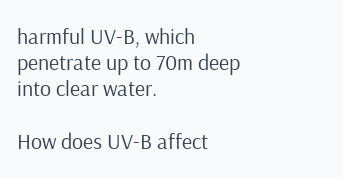harmful UV-B, which penetrate up to 70m deep into clear water.

How does UV-B affect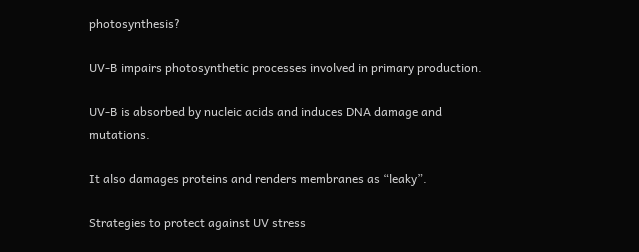photosynthesis?

UV-B impairs photosynthetic processes involved in primary production.

UV-B is absorbed by nucleic acids and induces DNA damage and mutations.

It also damages proteins and renders membranes as “leaky”.

Strategies to protect against UV stress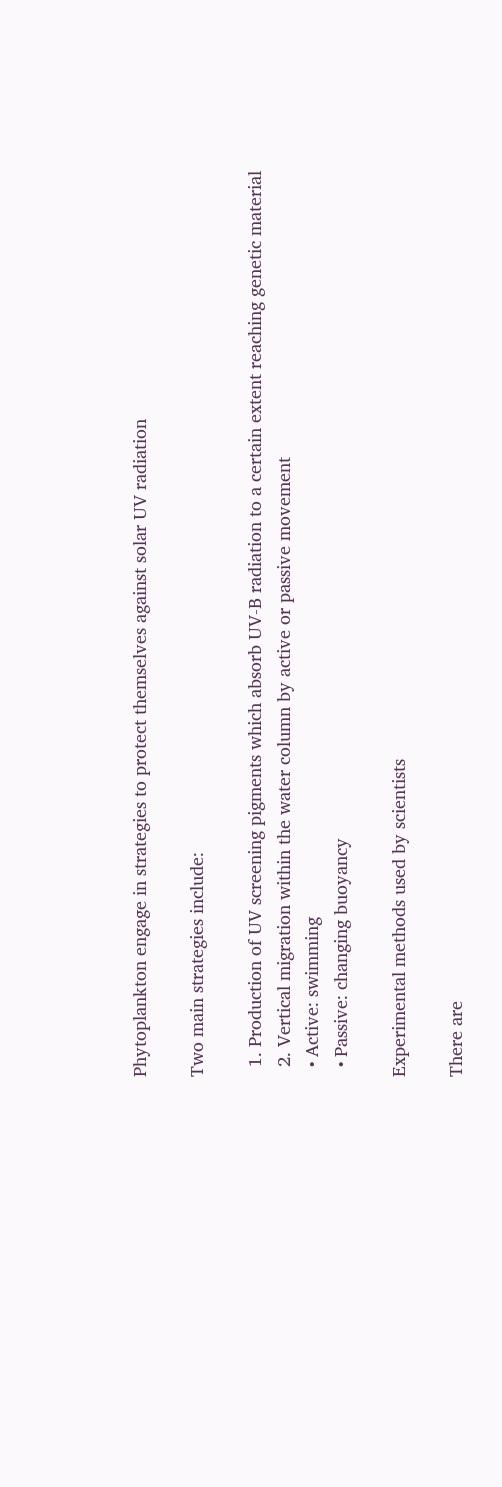Phytoplankton engage in strategies to protect themselves against solar UV radiation

Two main strategies include:

  1. Production of UV screening pigments which absorb UV-B radiation to a certain extent reaching genetic material
  2. Vertical migration within the water column by active or passive movement
  • Active: swimming
  • Passive: changing buoyancy

Experimental methods used by scientists

There are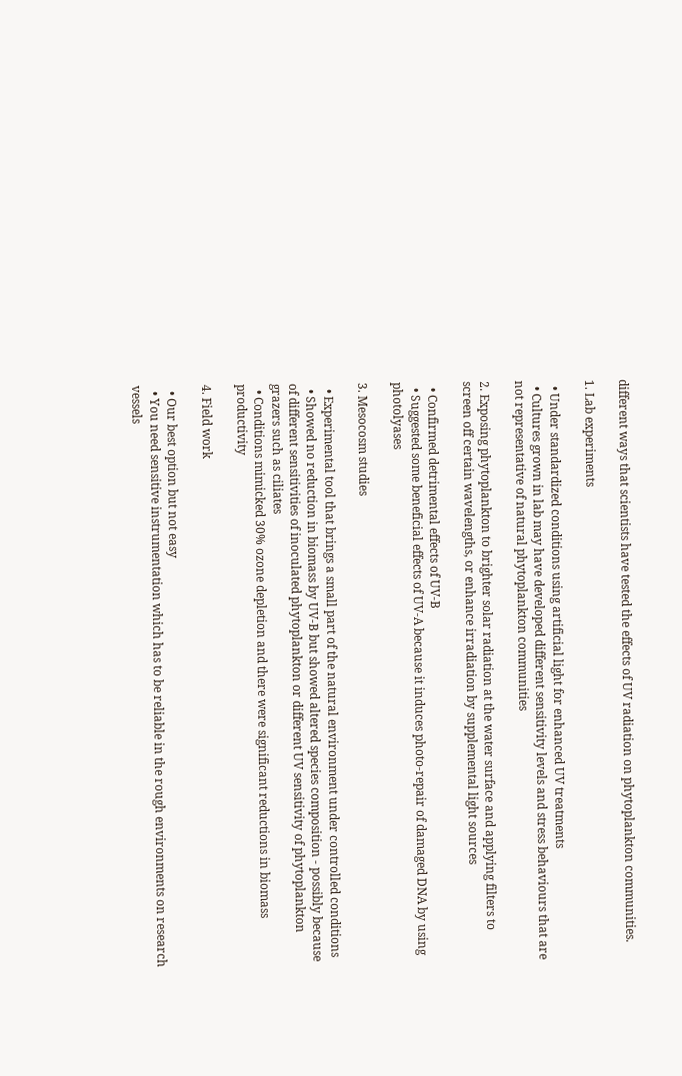different ways that scientists have tested the effects of UV radiation on phytoplankton communities.

1. Lab experiments

  • Under standardized conditions using artificial light for enhanced UV treatments
  • Cultures grown in lab may have developed different sensitivity levels and stress behaviours that are not representative of natural phytoplankton communities

2. Exposing phytoplankton to brighter solar radiation at the water surface and applying filters to screen off certain wavelengths, or enhance irradiation by supplemental light sources

  • Confirmed detrimental effects of UV-B
  • Suggested some beneficial effects of UV-A because it induces photo-repair of damaged DNA by using photolyases

3. Mesocosm studies

  • Experimental tool that brings a small part of the natural environment under controlled conditions
  • Showed no reduction in biomass by UV-B but showed altered species composition - possibly because of different sensitivities of inoculated phytoplankton or different UV sensitivity of phytoplankton grazers such as ciliates
  • Conditions mimicked 30% ozone depletion and there were significant reductions in biomass productivity

4. Field work

  • Our best option but not easy
  • You need sensitive instrumentation which has to be reliable in the rough environments on research vessels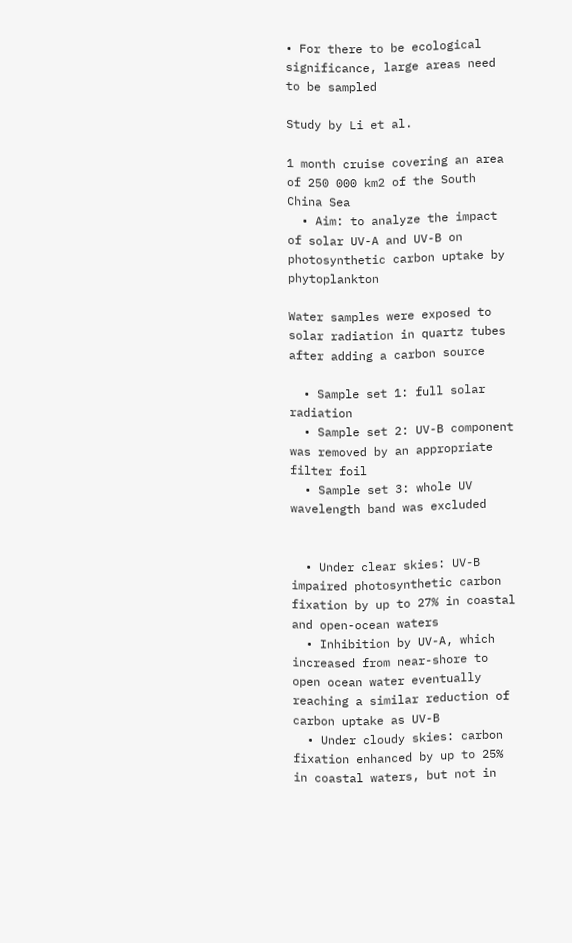• For there to be ecological significance, large areas need to be sampled

Study by Li et al.

1 month cruise covering an area of 250 000 km2 of the South China Sea
  • Aim: to analyze the impact of solar UV-A and UV-B on photosynthetic carbon uptake by phytoplankton

Water samples were exposed to solar radiation in quartz tubes after adding a carbon source

  • Sample set 1: full solar radiation
  • Sample set 2: UV-B component was removed by an appropriate filter foil
  • Sample set 3: whole UV wavelength band was excluded


  • Under clear skies: UV-B impaired photosynthetic carbon fixation by up to 27% in coastal and open-ocean waters
  • Inhibition by UV-A, which increased from near-shore to open ocean water eventually reaching a similar reduction of carbon uptake as UV-B
  • Under cloudy skies: carbon fixation enhanced by up to 25% in coastal waters, but not in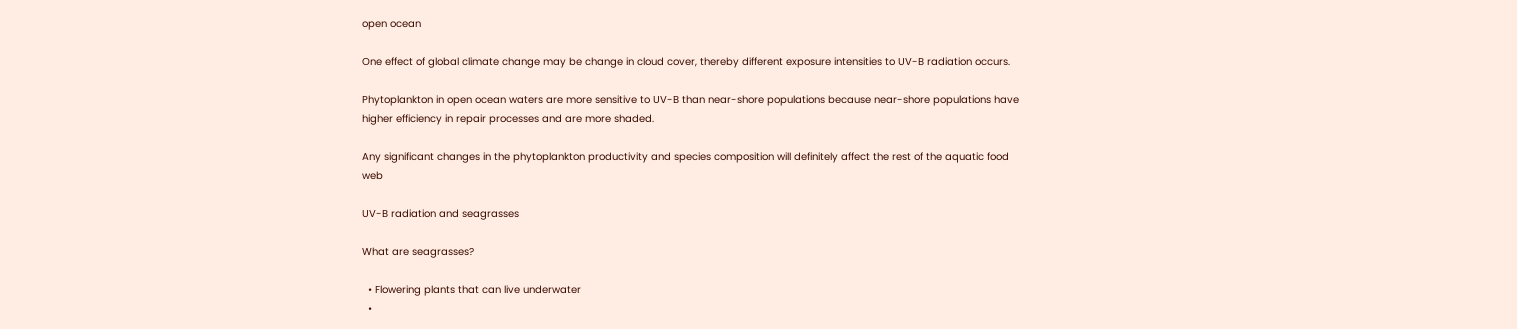open ocean

One effect of global climate change may be change in cloud cover, thereby different exposure intensities to UV-B radiation occurs.

Phytoplankton in open ocean waters are more sensitive to UV-B than near-shore populations because near-shore populations have higher efficiency in repair processes and are more shaded.

Any significant changes in the phytoplankton productivity and species composition will definitely affect the rest of the aquatic food web

UV-B radiation and seagrasses

What are seagrasses?

  • Flowering plants that can live underwater
  •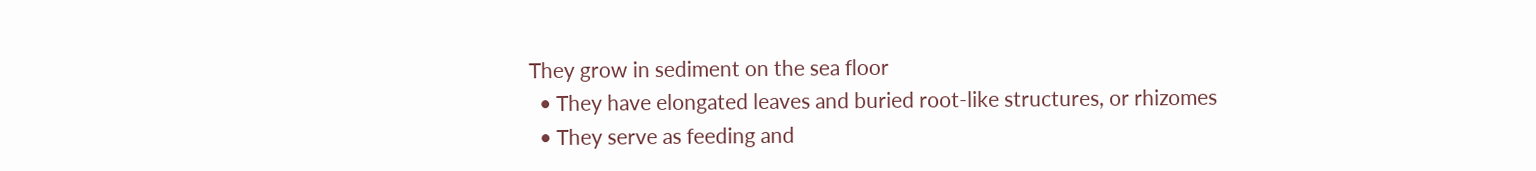They grow in sediment on the sea floor
  • They have elongated leaves and buried root-like structures, or rhizomes
  • They serve as feeding and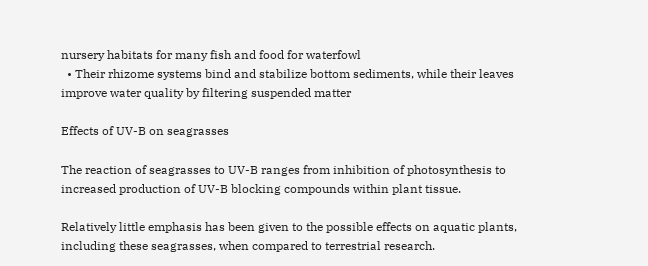nursery habitats for many fish and food for waterfowl
  • Their rhizome systems bind and stabilize bottom sediments, while their leaves improve water quality by filtering suspended matter

Effects of UV-B on seagrasses

The reaction of seagrasses to UV-B ranges from inhibition of photosynthesis to increased production of UV-B blocking compounds within plant tissue.

Relatively little emphasis has been given to the possible effects on aquatic plants, including these seagrasses, when compared to terrestrial research.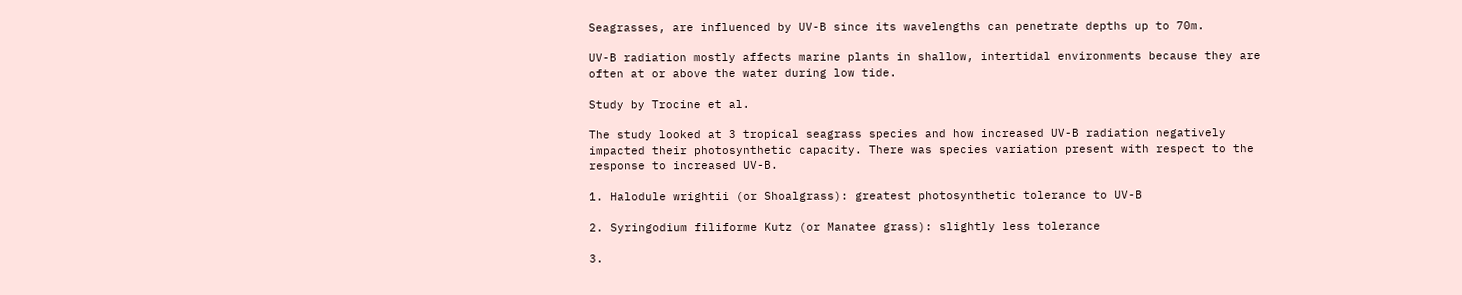Seagrasses, are influenced by UV-B since its wavelengths can penetrate depths up to 70m.

UV-B radiation mostly affects marine plants in shallow, intertidal environments because they are often at or above the water during low tide.

Study by Trocine et al.

The study looked at 3 tropical seagrass species and how increased UV-B radiation negatively impacted their photosynthetic capacity. There was species variation present with respect to the response to increased UV-B.

1. Halodule wrightii (or Shoalgrass): greatest photosynthetic tolerance to UV-B

2. Syringodium filiforme Kutz (or Manatee grass): slightly less tolerance

3.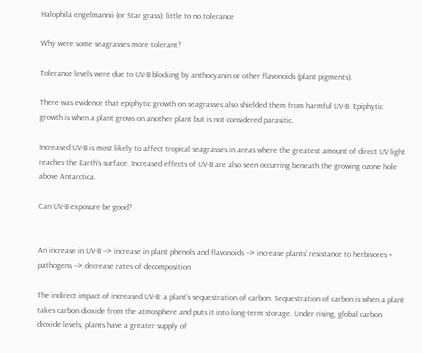Halophila engelmannii (or Star grass): little to no tolerance

Why were some seagrasses more tolerant?

Tolerance levels were due to UV-B blocking by anthocyanin or other flavonoids (plant pigments).

There was evidence that epiphytic growth on seagrasses also shielded them from harmful UV-B. Epiphytic growth is when a plant grows on another plant but is not considered parasitic.

Increased UV-B is most likely to affect tropical seagrasses in areas where the greatest amount of direct UV light reaches the Earth’s surface. Increased effects of UV-B are also seen occurring beneath the growing ozone hole above Antarctica.

Can UV-B exposure be good?


An increase in UV-B --> increase in plant phenols and flavonoids --> increase plants' resistance to herbivores + pathogens --> decrease rates of decomposition

The indirect impact of increased UV-B: a plant’s sequestration of carbon. Sequestration of carbon is when a plant takes carbon dioxide from the atmosphere and puts it into long-term storage. Under rising, global carbon dioxide levels, plants have a greater supply of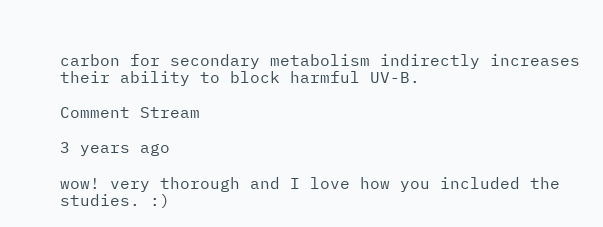carbon for secondary metabolism indirectly increases their ability to block harmful UV-B.

Comment Stream

3 years ago

wow! very thorough and I love how you included the studies. :)